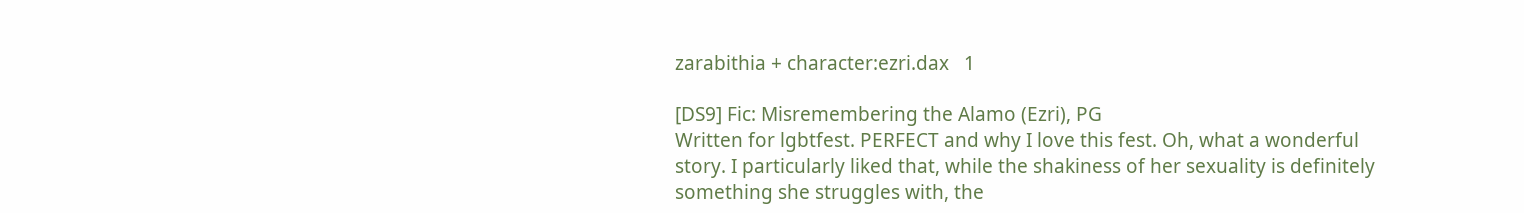zarabithia + character:ezri.dax   1

[DS9] Fic: Misremembering the Alamo (Ezri), PG
Written for lgbtfest. PERFECT and why I love this fest. Oh, what a wonderful story. I particularly liked that, while the shakiness of her sexuality is definitely something she struggles with, the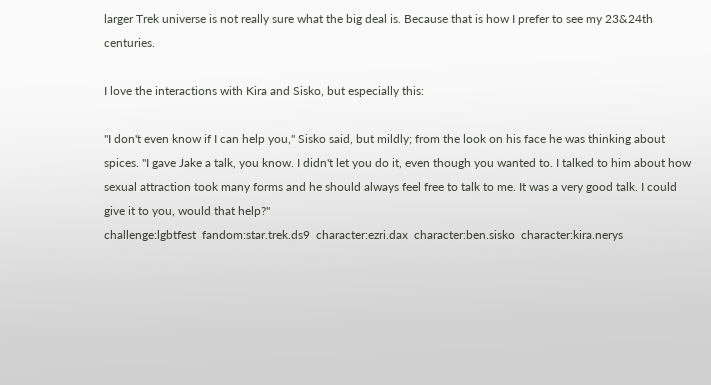larger Trek universe is not really sure what the big deal is. Because that is how I prefer to see my 23&24th centuries.

I love the interactions with Kira and Sisko, but especially this:

"I don't even know if I can help you," Sisko said, but mildly; from the look on his face he was thinking about spices. "I gave Jake a talk, you know. I didn't let you do it, even though you wanted to. I talked to him about how sexual attraction took many forms and he should always feel free to talk to me. It was a very good talk. I could give it to you, would that help?"
challenge:lgbtfest  fandom:star.trek.ds9  character:ezri.dax  character:ben.sisko  character:kira.nerys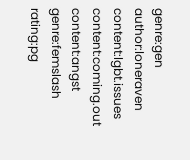genre:gen  author:loneraven  content:lgbt.issues  content:coming.out  content:angst  genre:femslash  rating:pg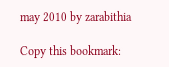may 2010 by zarabithia

Copy this bookmark: